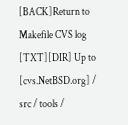[BACK]Return to Makefile CVS log [TXT][DIR] Up to [cvs.NetBSD.org] / src / tools /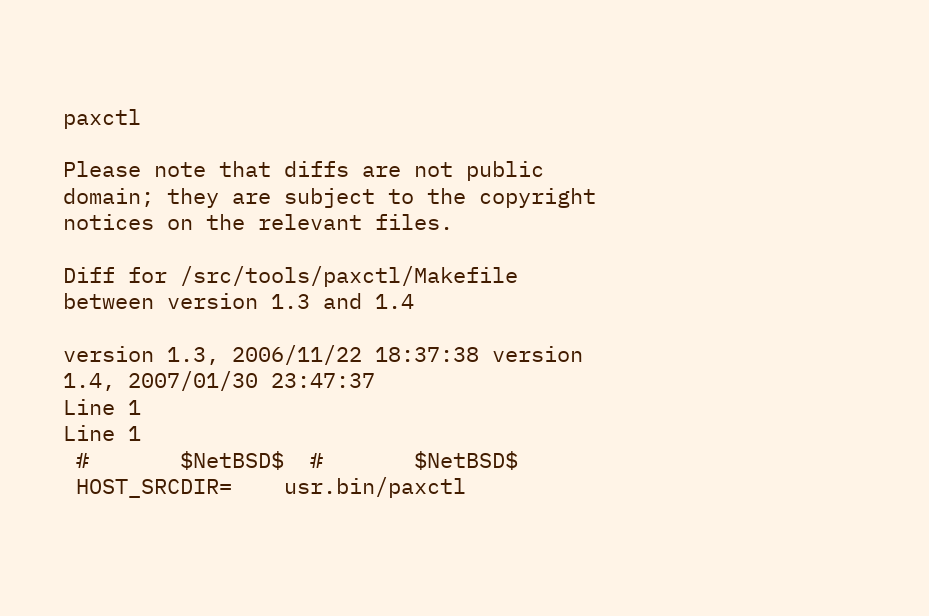paxctl

Please note that diffs are not public domain; they are subject to the copyright notices on the relevant files.

Diff for /src/tools/paxctl/Makefile between version 1.3 and 1.4

version 1.3, 2006/11/22 18:37:38 version 1.4, 2007/01/30 23:47:37
Line 1
Line 1
 #       $NetBSD$  #       $NetBSD$
 HOST_SRCDIR=    usr.bin/paxctl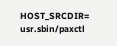HOST_SRCDIR=    usr.sbin/paxctl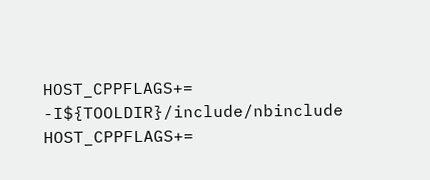HOST_CPPFLAGS+= -I${TOOLDIR}/include/nbinclude  HOST_CPPFLAGS+=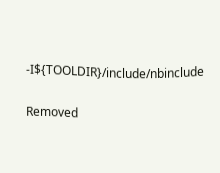-I${TOOLDIR}/include/nbinclude

Removed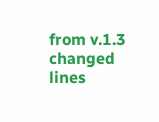from v.1.3
changed lines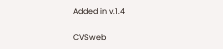Added in v.1.4

CVSweb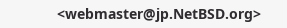<webmaster@jp.NetBSD.org>